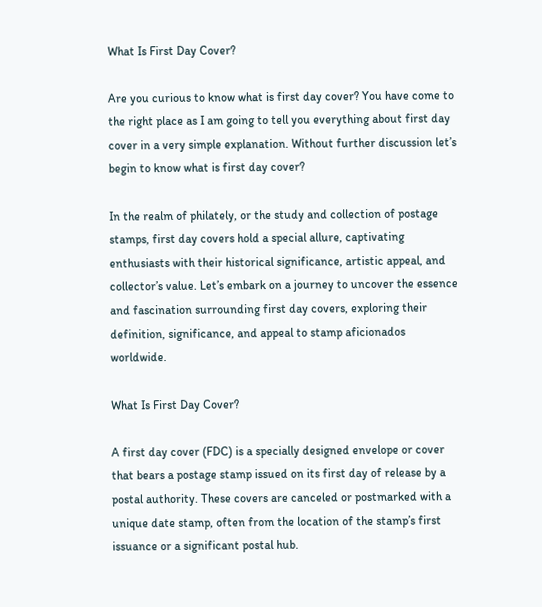What Is First Day Cover?

Are you curious to know what is first day cover? You have come to the right place as I am going to tell you everything about first day cover in a very simple explanation. Without further discussion let’s begin to know what is first day cover?

In the realm of philately, or the study and collection of postage stamps, first day covers hold a special allure, captivating enthusiasts with their historical significance, artistic appeal, and collector’s value. Let’s embark on a journey to uncover the essence and fascination surrounding first day covers, exploring their definition, significance, and appeal to stamp aficionados worldwide.

What Is First Day Cover?

A first day cover (FDC) is a specially designed envelope or cover that bears a postage stamp issued on its first day of release by a postal authority. These covers are canceled or postmarked with a unique date stamp, often from the location of the stamp’s first issuance or a significant postal hub.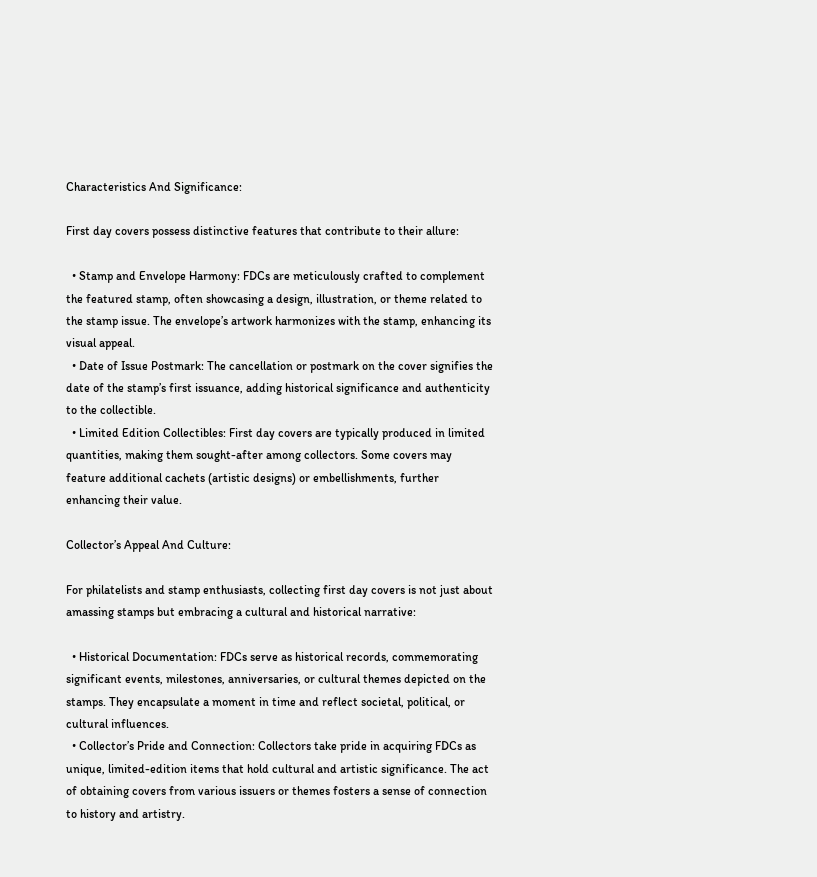Characteristics And Significance:

First day covers possess distinctive features that contribute to their allure:

  • Stamp and Envelope Harmony: FDCs are meticulously crafted to complement the featured stamp, often showcasing a design, illustration, or theme related to the stamp issue. The envelope’s artwork harmonizes with the stamp, enhancing its visual appeal.
  • Date of Issue Postmark: The cancellation or postmark on the cover signifies the date of the stamp’s first issuance, adding historical significance and authenticity to the collectible.
  • Limited Edition Collectibles: First day covers are typically produced in limited quantities, making them sought-after among collectors. Some covers may feature additional cachets (artistic designs) or embellishments, further enhancing their value.

Collector’s Appeal And Culture:

For philatelists and stamp enthusiasts, collecting first day covers is not just about amassing stamps but embracing a cultural and historical narrative:

  • Historical Documentation: FDCs serve as historical records, commemorating significant events, milestones, anniversaries, or cultural themes depicted on the stamps. They encapsulate a moment in time and reflect societal, political, or cultural influences.
  • Collector’s Pride and Connection: Collectors take pride in acquiring FDCs as unique, limited-edition items that hold cultural and artistic significance. The act of obtaining covers from various issuers or themes fosters a sense of connection to history and artistry.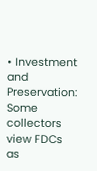• Investment and Preservation: Some collectors view FDCs as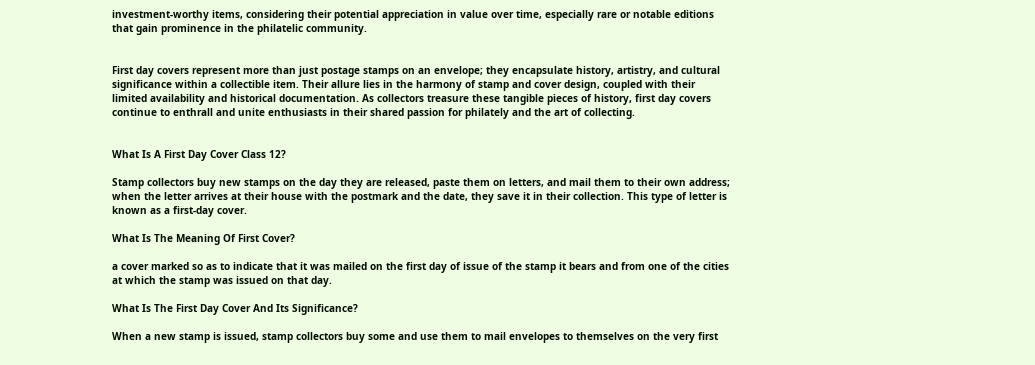investment-worthy items, considering their potential appreciation in value over time, especially rare or notable editions that gain prominence in the philatelic community.


First day covers represent more than just postage stamps on an envelope; they encapsulate history, artistry, and cultural significance within a collectible item. Their allure lies in the harmony of stamp and cover design, coupled with their limited availability and historical documentation. As collectors treasure these tangible pieces of history, first day covers continue to enthrall and unite enthusiasts in their shared passion for philately and the art of collecting.


What Is A First Day Cover Class 12?

Stamp collectors buy new stamps on the day they are released, paste them on letters, and mail them to their own address; when the letter arrives at their house with the postmark and the date, they save it in their collection. This type of letter is known as a first-day cover.

What Is The Meaning Of First Cover?

a cover marked so as to indicate that it was mailed on the first day of issue of the stamp it bears and from one of the cities at which the stamp was issued on that day.

What Is The First Day Cover And Its Significance?

When a new stamp is issued, stamp collectors buy some and use them to mail envelopes to themselves on the very first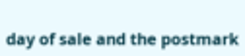day of sale and the postmark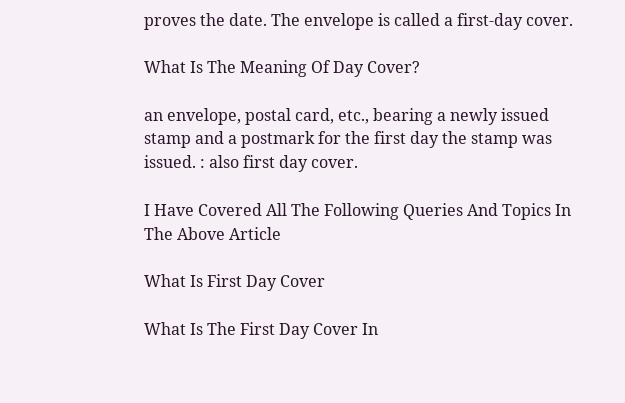proves the date. The envelope is called a first-day cover.

What Is The Meaning Of Day Cover?

an envelope, postal card, etc., bearing a newly issued stamp and a postmark for the first day the stamp was issued. : also first day cover.

I Have Covered All The Following Queries And Topics In The Above Article

What Is First Day Cover

What Is The First Day Cover In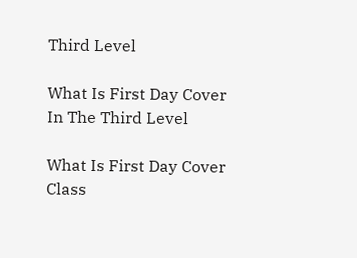Third Level

What Is First Day Cover In The Third Level

What Is First Day Cover Class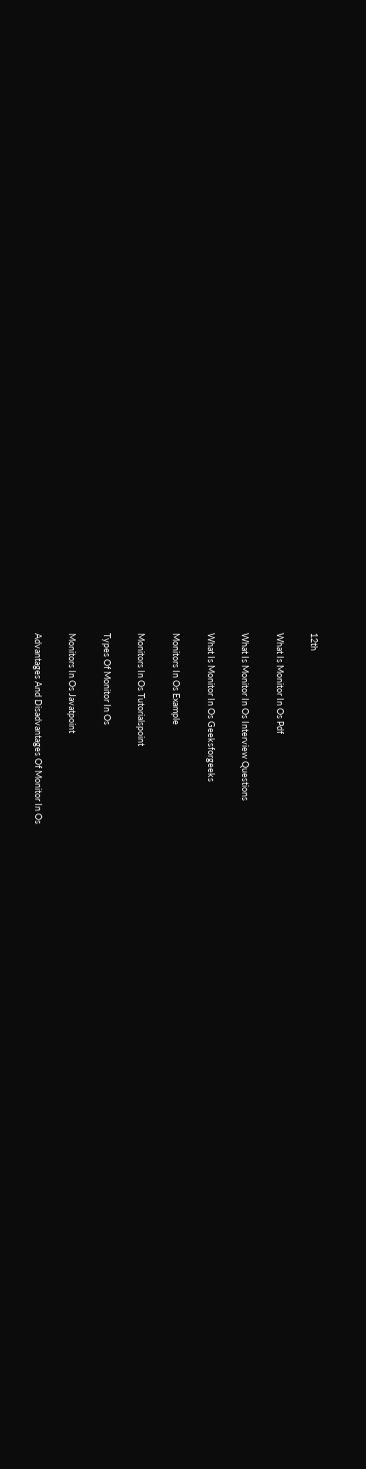12th

What Is Monitor In Os Pdf

What Is Monitor In Os Interview Questions

What Is Monitor In Os Geeksforgeeks

Monitors In Os Example

Monitors In Os Tutorialspoint

Types Of Monitor In Os

Monitors In Os Javatpoint

Advantages And Disadvantages Of Monitor In Os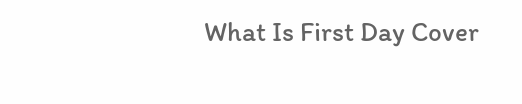What Is First Day Cover